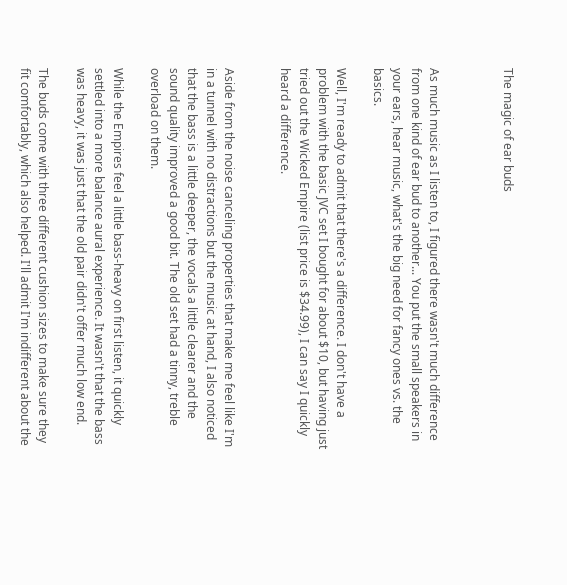The magic of ear buds



As much music as I listen to, I figured there wasn't much difference from one kind of ear bud to another... You put the small speakers in your ears, hear music, what's the big need for fancy ones vs. the basics.

Well, I'm ready to admit that there's a difference. I don't have a problem with the basic JVC set I bought for about $10, but having just tried out the Wicked Empire (list price is $34.99), I can say I quickly heard a difference.


Aside from the noise canceling properties that make me feel like I'm in a tunnel with no distractions but the music at hand, I also noticed that the bass is a little deeper, the vocals a little clearer and the sound quality improved a good bit. The old set had a tinny, treble overload on them.

While the Empires feel a little bass-heavy on first listen, it quickly settled into a more balance aural experience. It wasn't that the bass was heavy, it was just that the old pair didn't offer much low end.

The buds come with three different cushion sizes to make sure they fit comfortably, which also helped. I'll admit I'm indifferent about the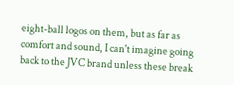eight-ball logos on them, but as far as comfort and sound, I can't imagine going back to the JVC brand unless these break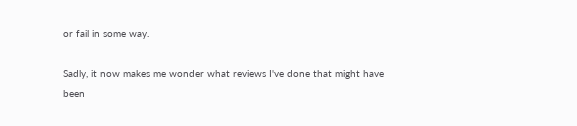or fail in some way.

Sadly, it now makes me wonder what reviews I've done that might have been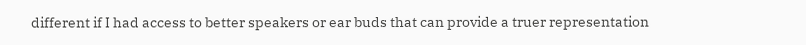different if I had access to better speakers or ear buds that can provide a truer representation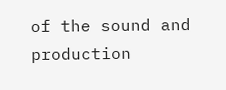of the sound and production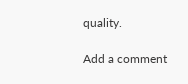quality.

Add a comment